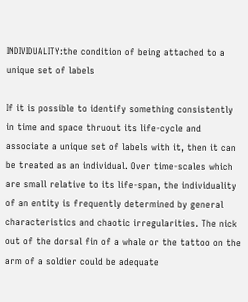INDIVIDUALITY:the condition of being attached to a unique set of labels

If it is possible to identify something consistently in time and space thruout its life-cycle and associate a unique set of labels with it, then it can be treated as an individual. Over time-scales which are small relative to its life-span, the individuality of an entity is frequently determined by general characteristics and chaotic irregularities. The nick out of the dorsal fin of a whale or the tattoo on the arm of a soldier could be adequate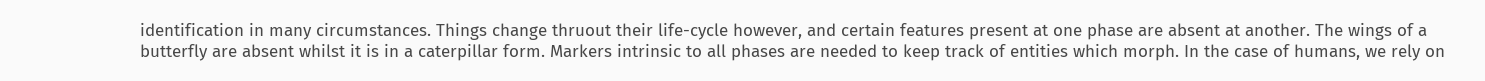identification in many circumstances. Things change thruout their life-cycle however, and certain features present at one phase are absent at another. The wings of a butterfly are absent whilst it is in a caterpillar form. Markers intrinsic to all phases are needed to keep track of entities which morph. In the case of humans, we rely on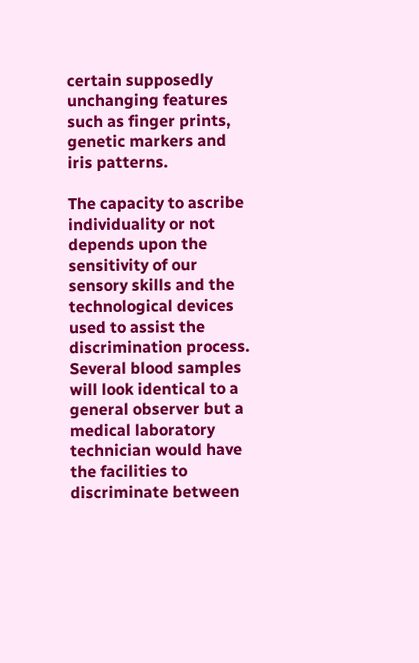certain supposedly unchanging features such as finger prints, genetic markers and iris patterns.

The capacity to ascribe individuality or not depends upon the sensitivity of our sensory skills and the technological devices used to assist the discrimination process. Several blood samples will look identical to a general observer but a medical laboratory technician would have the facilities to discriminate between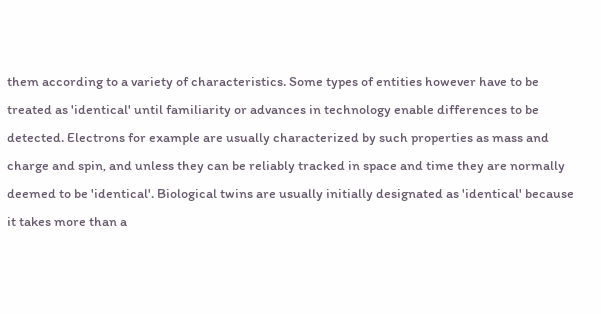them according to a variety of characteristics. Some types of entities however have to be treated as 'identical' until familiarity or advances in technology enable differences to be detected. Electrons for example are usually characterized by such properties as mass and charge and spin, and unless they can be reliably tracked in space and time they are normally deemed to be 'identical'. Biological twins are usually initially designated as 'identical' because it takes more than a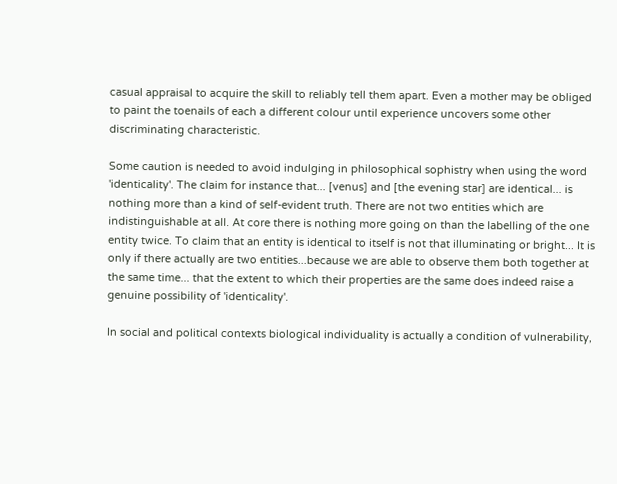casual appraisal to acquire the skill to reliably tell them apart. Even a mother may be obliged to paint the toenails of each a different colour until experience uncovers some other discriminating characteristic.

Some caution is needed to avoid indulging in philosophical sophistry when using the word 'identicality'. The claim for instance that... [venus] and [the evening star] are identical... is nothing more than a kind of self-evident truth. There are not two entities which are indistinguishable at all. At core there is nothing more going on than the labelling of the one entity twice. To claim that an entity is identical to itself is not that illuminating or bright... It is only if there actually are two entities...because we are able to observe them both together at the same time... that the extent to which their properties are the same does indeed raise a genuine possibility of 'identicality'.

In social and political contexts biological individuality is actually a condition of vulnerability,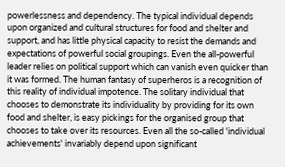powerlessness and dependency. The typical individual depends upon organized and cultural structures for food and shelter and support, and has little physical capacity to resist the demands and expectations of powerful social groupings. Even the all-powerful leader relies on political support which can vanish even quicker than it was formed. The human fantasy of superheros is a recognition of this reality of individual impotence. The solitary individual that chooses to demonstrate its individuality by providing for its own food and shelter, is easy pickings for the organised group that chooses to take over its resources. Even all the so-called 'individual achievements' invariably depend upon significant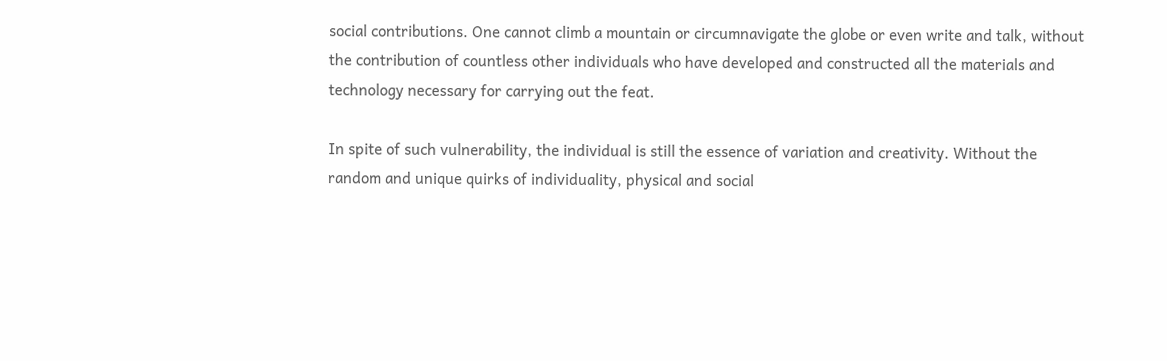social contributions. One cannot climb a mountain or circumnavigate the globe or even write and talk, without the contribution of countless other individuals who have developed and constructed all the materials and technology necessary for carrying out the feat.

In spite of such vulnerability, the individual is still the essence of variation and creativity. Without the random and unique quirks of individuality, physical and social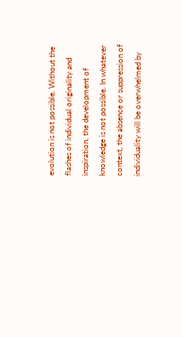evolution is not possible. Without the flashes of individual originality and inspiration, the development of knowledge is not possible. In whatever context, the absence or suppression of individuality will be overwhelmed by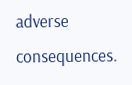adverse consequences.